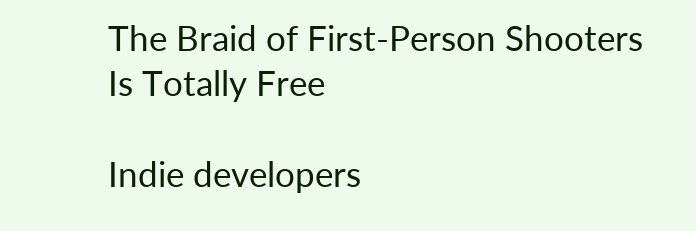The Braid of First-Person Shooters Is Totally Free

Indie developers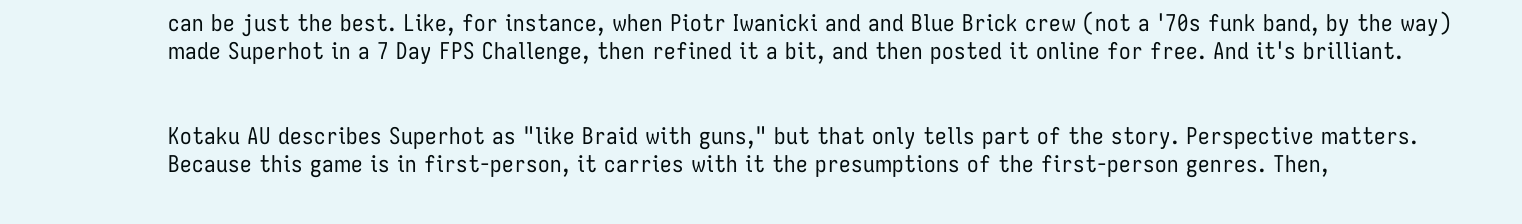can be just the best. Like, for instance, when Piotr Iwanicki and and Blue Brick crew (not a '70s funk band, by the way) made Superhot in a 7 Day FPS Challenge, then refined it a bit, and then posted it online for free. And it's brilliant.


Kotaku AU describes Superhot as "like Braid with guns," but that only tells part of the story. Perspective matters. Because this game is in first-person, it carries with it the presumptions of the first-person genres. Then,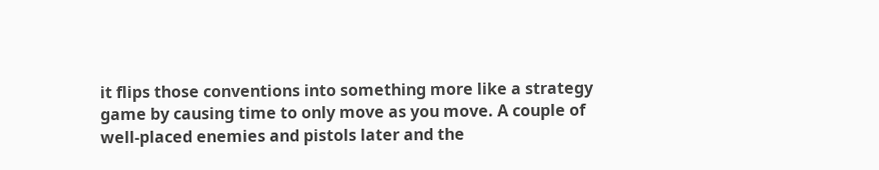it flips those conventions into something more like a strategy game by causing time to only move as you move. A couple of well-placed enemies and pistols later and the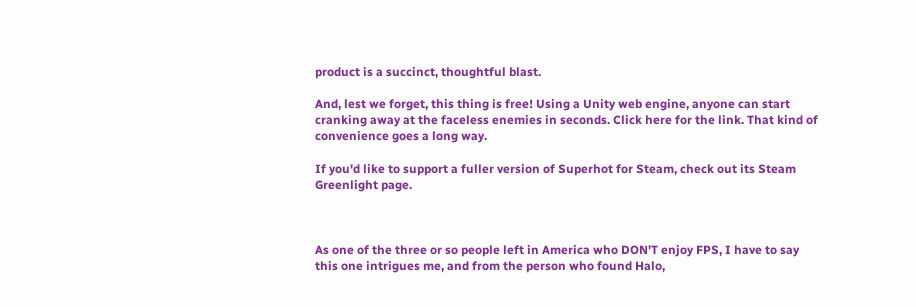product is a succinct, thoughtful blast.

And, lest we forget, this thing is free! Using a Unity web engine, anyone can start cranking away at the faceless enemies in seconds. Click here for the link. That kind of convenience goes a long way.

If you'd like to support a fuller version of Superhot for Steam, check out its Steam Greenlight page.



As one of the three or so people left in America who DON'T enjoy FPS, I have to say this one intrigues me, and from the person who found Halo,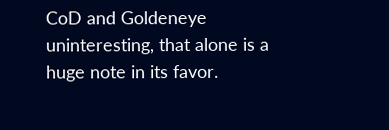CoD and Goldeneye uninteresting, that alone is a huge note in its favor.